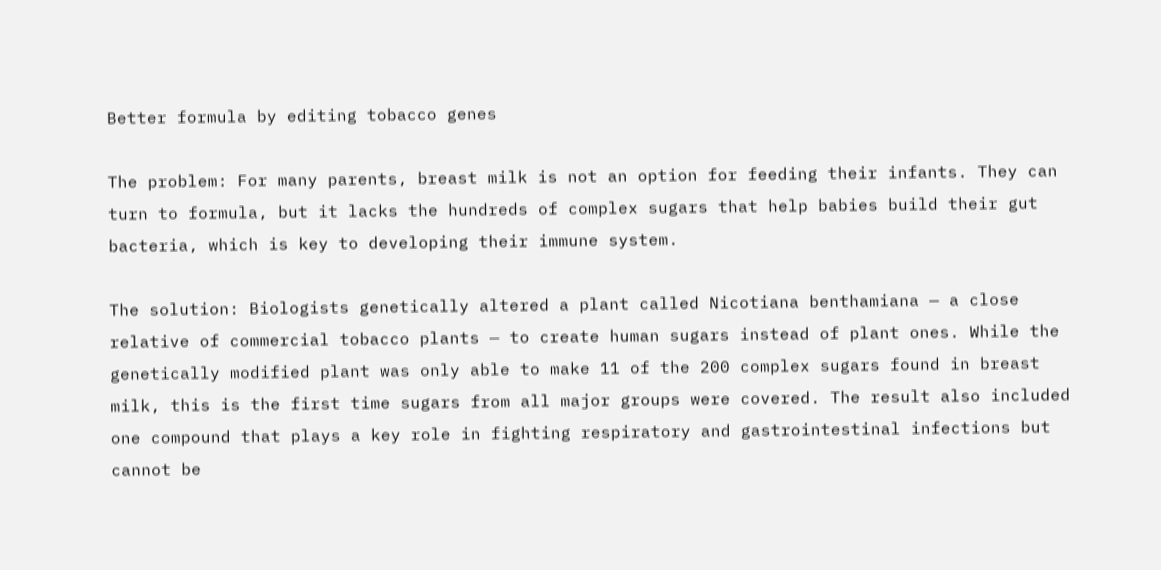Better formula by editing tobacco genes

The problem: For many parents, breast milk is not an option for feeding their infants. They can turn to formula, but it lacks the hundreds of complex sugars that help babies build their gut bacteria, which is key to developing their immune system.

The solution: Biologists genetically altered a plant called Nicotiana benthamiana — a close relative of commercial tobacco plants — to create human sugars instead of plant ones. While the genetically modified plant was only able to make 11 of the 200 complex sugars found in breast milk, this is the first time sugars from all major groups were covered. The result also included one compound that plays a key role in fighting respiratory and gastrointestinal infections but cannot be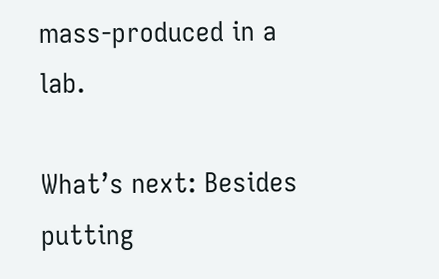mass-produced in a lab.

What’s next: Besides putting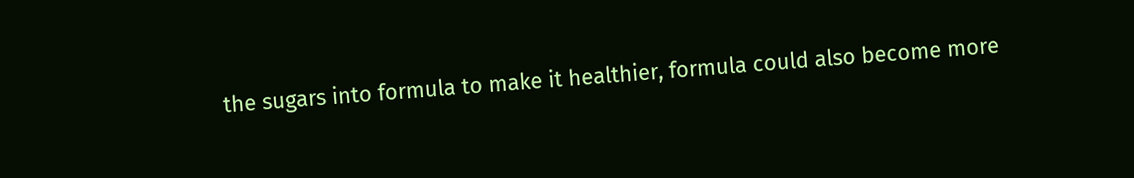the sugars into formula to make it healthier, formula could also become more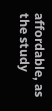affordable, as the study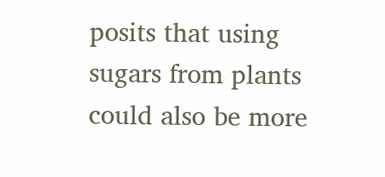posits that using sugars from plants could also be more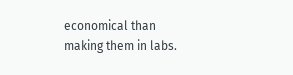economical than making them in labs.